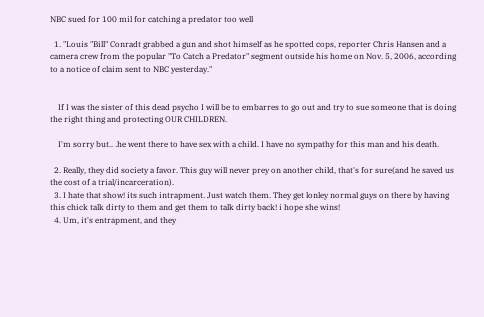NBC sued for 100 mil for catching a predator too well

  1. "Louis "Bill" Conradt grabbed a gun and shot himself as he spotted cops, reporter Chris Hansen and a camera crew from the popular "To Catch a Predator" segment outside his home on Nov. 5, 2006, according to a notice of claim sent to NBC yesterday."


    If I was the sister of this dead psycho I will be to embarres to go out and try to sue someone that is doing the right thing and protecting OUR CHILDREN.

    I'm sorry but.. .he went there to have sex with a child. I have no sympathy for this man and his death.

  2. Really, they did society a favor. This guy will never prey on another child, that's for sure(and he saved us the cost of a trial/incarceration).
  3. I hate that show! its such intrapment. Just watch them. They get lonley normal guys on there by having this chick talk dirty to them and get them to talk dirty back! i hope she wins!
  4. Um, it's entrapment, and they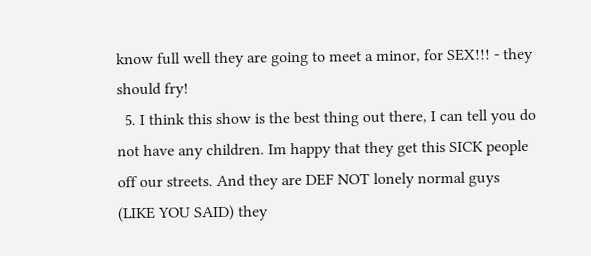know full well they are going to meet a minor, for SEX!!! - they should fry!
  5. I think this show is the best thing out there, I can tell you do not have any children. Im happy that they get this SICK people off our streets. And they are DEF NOT lonely normal guys (LIKE YOU SAID) they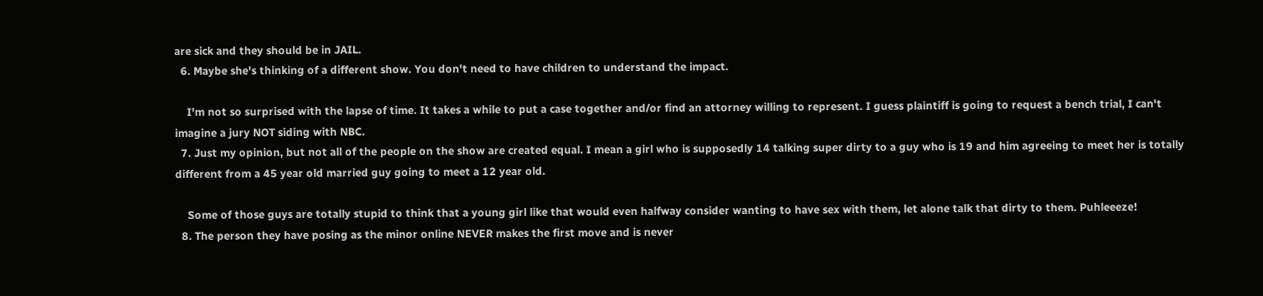are sick and they should be in JAIL.
  6. Maybe she's thinking of a different show. You don't need to have children to understand the impact.

    I'm not so surprised with the lapse of time. It takes a while to put a case together and/or find an attorney willing to represent. I guess plaintiff is going to request a bench trial, I can't imagine a jury NOT siding with NBC.
  7. Just my opinion, but not all of the people on the show are created equal. I mean a girl who is supposedly 14 talking super dirty to a guy who is 19 and him agreeing to meet her is totally different from a 45 year old married guy going to meet a 12 year old.

    Some of those guys are totally stupid to think that a young girl like that would even halfway consider wanting to have sex with them, let alone talk that dirty to them. Puhleeeze!
  8. The person they have posing as the minor online NEVER makes the first move and is never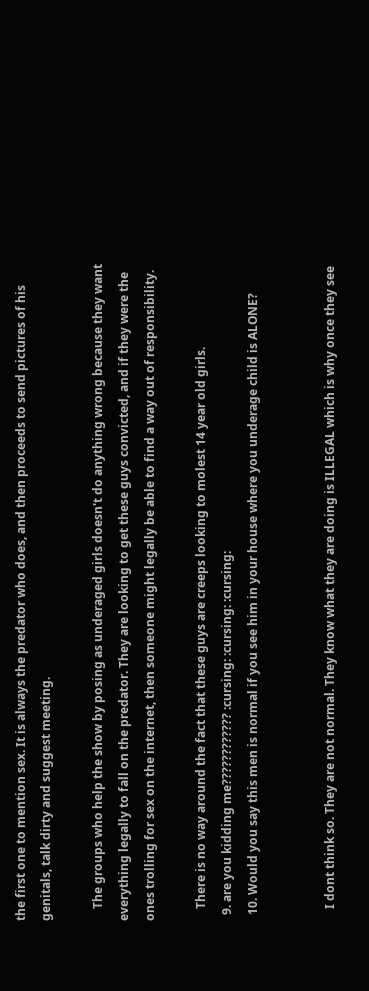the first one to mention sex. It is always the predator who does, and then proceeds to send pictures of his genitals, talk dirty and suggest meeting.

    The groups who help the show by posing as underaged girls doesn't do anything wrong because they want everything legally to fall on the predator. They are looking to get these guys convicted, and if they were the ones trolling for sex on the internet, then someone might legally be able to find a way out of responsibility.

    There is no way around the fact that these guys are creeps looking to molest 14 year old girls.
  9. are you kidding me???????????? :cursing: :cursing: :cursing:
  10. Would you say this men is normal if you see him in your house where you underage child is ALONE?


    I dont think so. They are not normal. They know what they are doing is ILLEGAL which is why once they see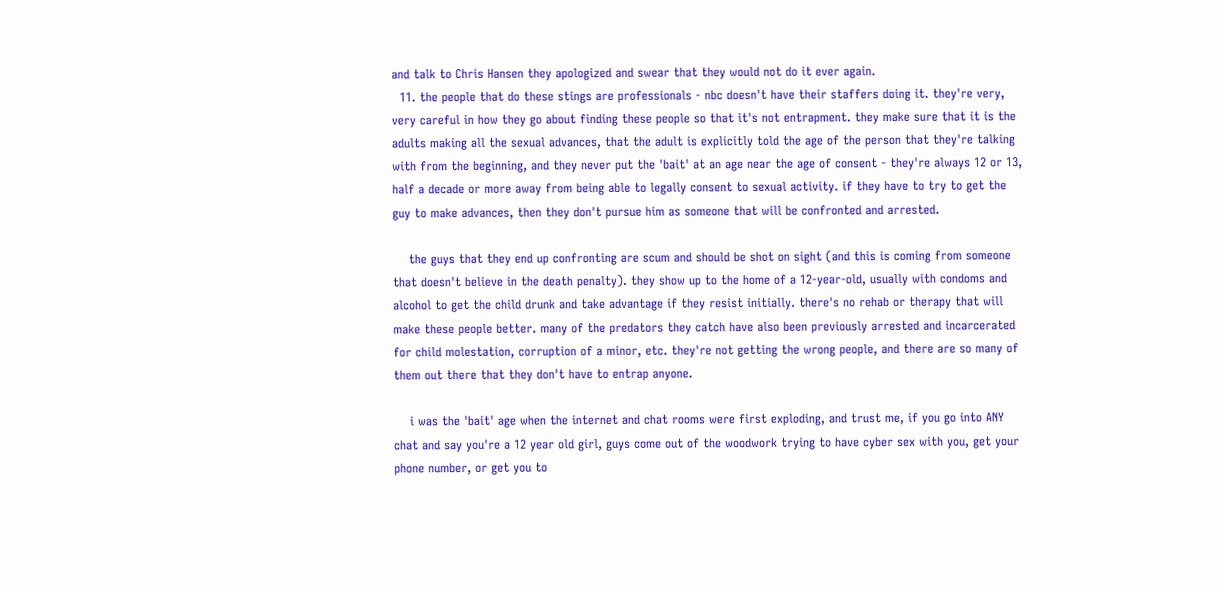and talk to Chris Hansen they apologized and swear that they would not do it ever again.
  11. the people that do these stings are professionals - nbc doesn't have their staffers doing it. they're very, very careful in how they go about finding these people so that it's not entrapment. they make sure that it is the adults making all the sexual advances, that the adult is explicitly told the age of the person that they're talking with from the beginning, and they never put the 'bait' at an age near the age of consent - they're always 12 or 13, half a decade or more away from being able to legally consent to sexual activity. if they have to try to get the guy to make advances, then they don't pursue him as someone that will be confronted and arrested.

    the guys that they end up confronting are scum and should be shot on sight (and this is coming from someone that doesn't believe in the death penalty). they show up to the home of a 12-year-old, usually with condoms and alcohol to get the child drunk and take advantage if they resist initially. there's no rehab or therapy that will make these people better. many of the predators they catch have also been previously arrested and incarcerated for child molestation, corruption of a minor, etc. they're not getting the wrong people, and there are so many of them out there that they don't have to entrap anyone.

    i was the 'bait' age when the internet and chat rooms were first exploding, and trust me, if you go into ANY chat and say you're a 12 year old girl, guys come out of the woodwork trying to have cyber sex with you, get your phone number, or get you to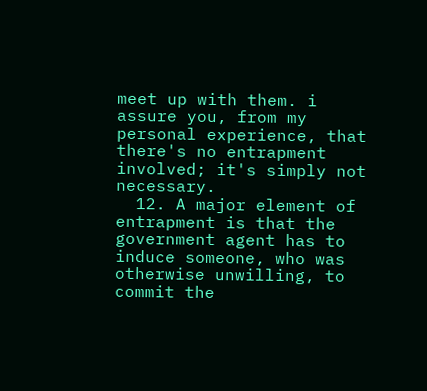meet up with them. i assure you, from my personal experience, that there's no entrapment involved; it's simply not necessary.
  12. A major element of entrapment is that the government agent has to induce someone, who was otherwise unwilling, to commit the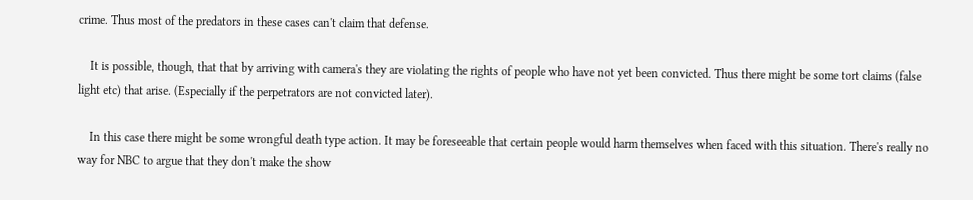crime. Thus most of the predators in these cases can't claim that defense.

    It is possible, though, that that by arriving with camera's they are violating the rights of people who have not yet been convicted. Thus there might be some tort claims (false light etc) that arise. (Especially if the perpetrators are not convicted later).

    In this case there might be some wrongful death type action. It may be foreseeable that certain people would harm themselves when faced with this situation. There's really no way for NBC to argue that they don't make the show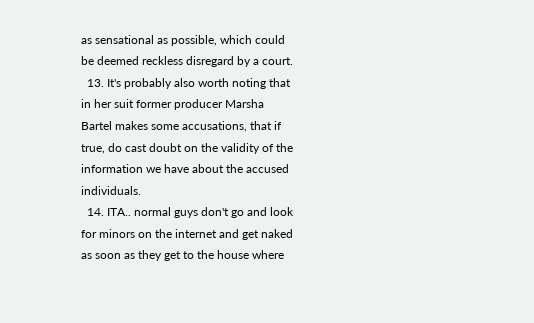as sensational as possible, which could be deemed reckless disregard by a court.
  13. It's probably also worth noting that in her suit former producer Marsha Bartel makes some accusations, that if true, do cast doubt on the validity of the information we have about the accused individuals.
  14. ITA.. normal guys don't go and look for minors on the internet and get naked as soon as they get to the house where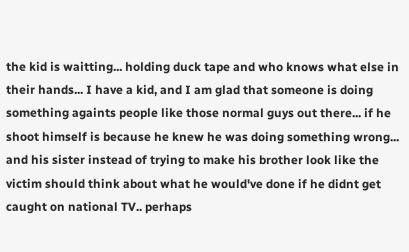the kid is waitting... holding duck tape and who knows what else in their hands... I have a kid, and I am glad that someone is doing something againts people like those normal guys out there... if he shoot himself is because he knew he was doing something wrong... and his sister instead of trying to make his brother look like the victim should think about what he would've done if he didnt get caught on national TV.. perhaps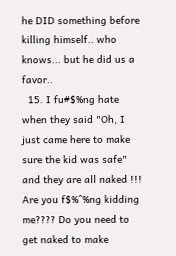he DID something before killing himself.. who knows... but he did us a favor..
  15. I fu#$%ng hate when they said "Oh, I just came here to make sure the kid was safe" and they are all naked !!! Are you f$%^%ng kidding me???? Do you need to get naked to make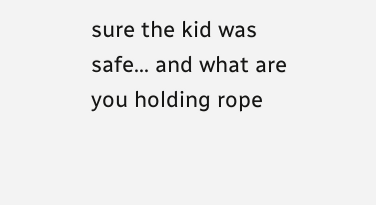sure the kid was safe... and what are you holding rope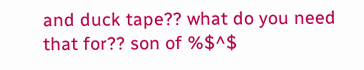and duck tape?? what do you need that for?? son of %$^$